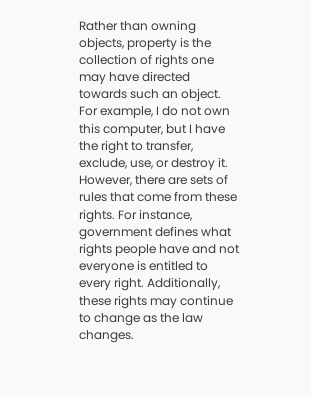Rather than owning objects, property is the collection of rights one may have directed towards such an object. For example, I do not own this computer, but I have the right to transfer, exclude, use, or destroy it. However, there are sets of rules that come from these rights. For instance, government defines what rights people have and not everyone is entitled to every right. Additionally, these rights may continue to change as the law changes.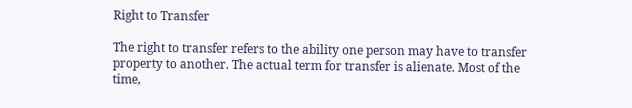Right to Transfer

The right to transfer refers to the ability one person may have to transfer property to another. The actual term for transfer is alienate. Most of the time,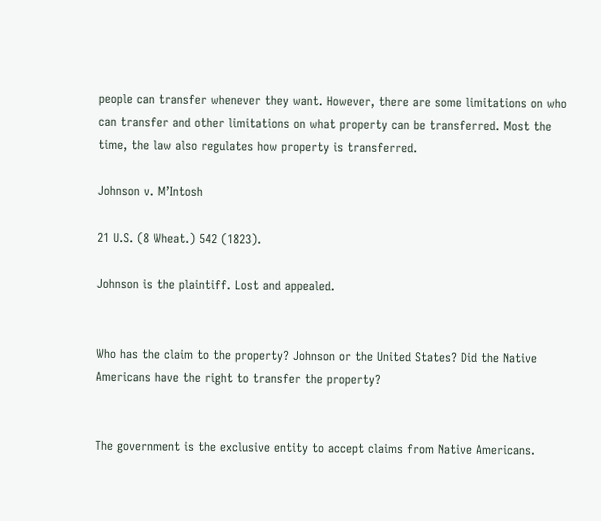people can transfer whenever they want. However, there are some limitations on who can transfer and other limitations on what property can be transferred. Most the time, the law also regulates how property is transferred.

Johnson v. M’Intosh

21 U.S. (8 Wheat.) 542 (1823).

Johnson is the plaintiff. Lost and appealed.


Who has the claim to the property? Johnson or the United States? Did the Native Americans have the right to transfer the property?


The government is the exclusive entity to accept claims from Native Americans.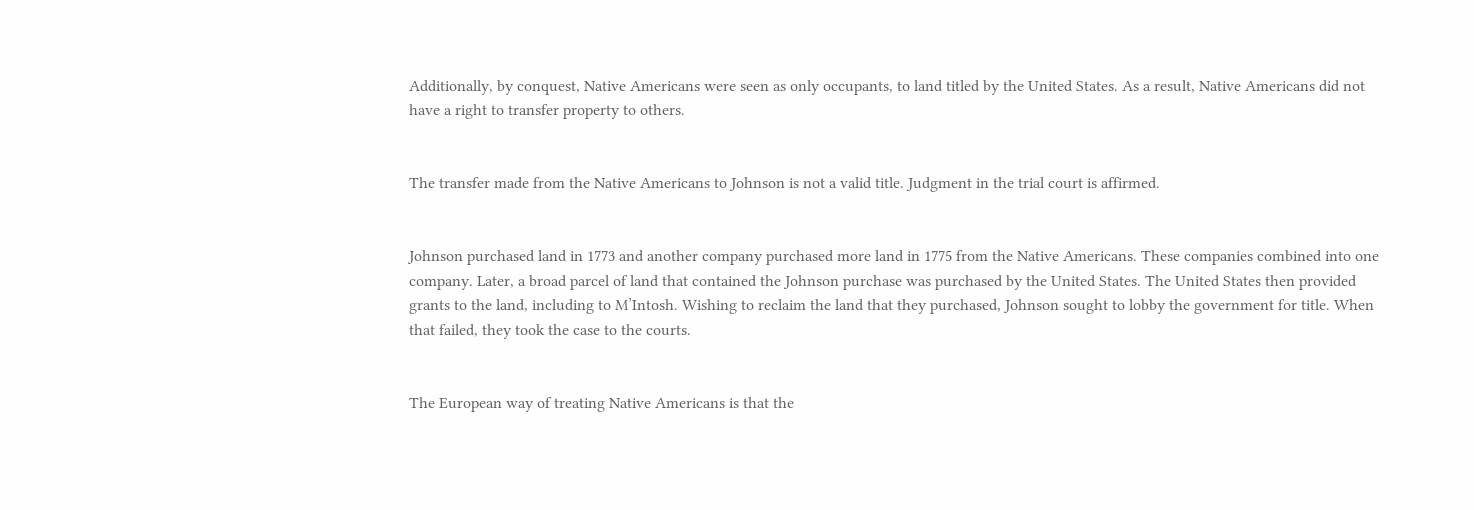Additionally, by conquest, Native Americans were seen as only occupants, to land titled by the United States. As a result, Native Americans did not have a right to transfer property to others.


The transfer made from the Native Americans to Johnson is not a valid title. Judgment in the trial court is affirmed.


Johnson purchased land in 1773 and another company purchased more land in 1775 from the Native Americans. These companies combined into one company. Later, a broad parcel of land that contained the Johnson purchase was purchased by the United States. The United States then provided grants to the land, including to M’Intosh. Wishing to reclaim the land that they purchased, Johnson sought to lobby the government for title. When that failed, they took the case to the courts.


The European way of treating Native Americans is that the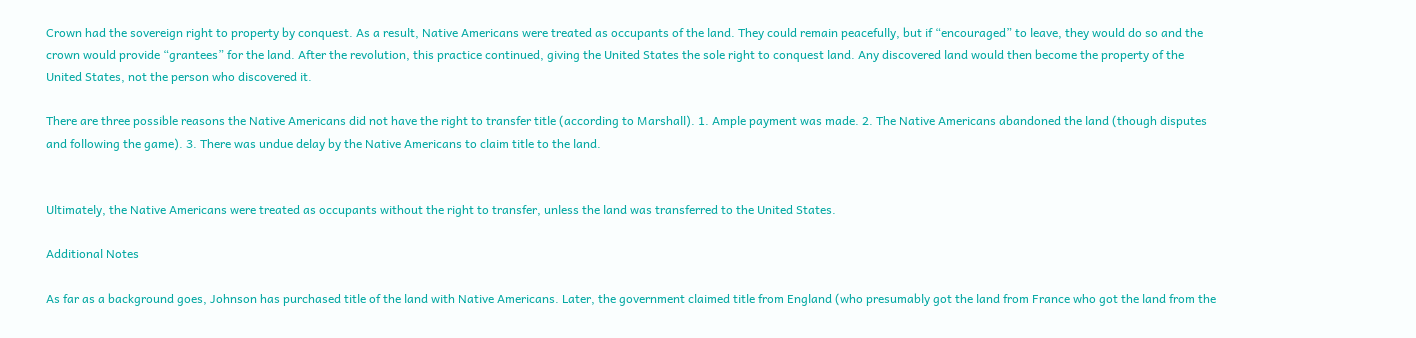Crown had the sovereign right to property by conquest. As a result, Native Americans were treated as occupants of the land. They could remain peacefully, but if “encouraged” to leave, they would do so and the crown would provide “grantees” for the land. After the revolution, this practice continued, giving the United States the sole right to conquest land. Any discovered land would then become the property of the United States, not the person who discovered it.

There are three possible reasons the Native Americans did not have the right to transfer title (according to Marshall). 1. Ample payment was made. 2. The Native Americans abandoned the land (though disputes and following the game). 3. There was undue delay by the Native Americans to claim title to the land.


Ultimately, the Native Americans were treated as occupants without the right to transfer, unless the land was transferred to the United States.

Additional Notes

As far as a background goes, Johnson has purchased title of the land with Native Americans. Later, the government claimed title from England (who presumably got the land from France who got the land from the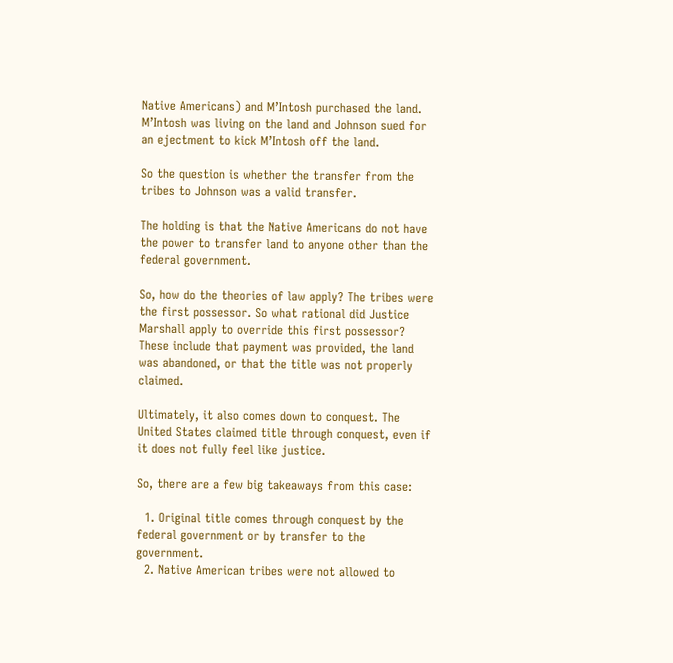Native Americans) and M’Intosh purchased the land. M’Intosh was living on the land and Johnson sued for an ejectment to kick M’Intosh off the land.

So the question is whether the transfer from the tribes to Johnson was a valid transfer.

The holding is that the Native Americans do not have the power to transfer land to anyone other than the federal government.

So, how do the theories of law apply? The tribes were the first possessor. So what rational did Justice Marshall apply to override this first possessor? These include that payment was provided, the land was abandoned, or that the title was not properly claimed.

Ultimately, it also comes down to conquest. The United States claimed title through conquest, even if it does not fully feel like justice.

So, there are a few big takeaways from this case:

  1. Original title comes through conquest by the federal government or by transfer to the government.
  2. Native American tribes were not allowed to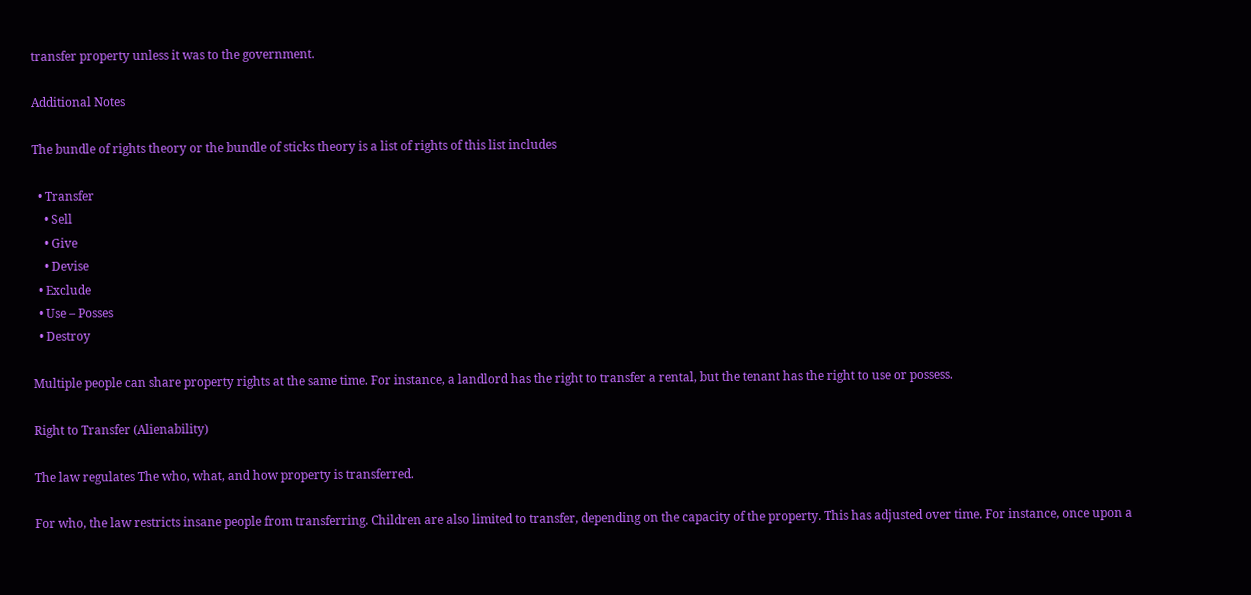transfer property unless it was to the government.

Additional Notes

The bundle of rights theory or the bundle of sticks theory is a list of rights of this list includes

  • Transfer
    • Sell
    • Give
    • Devise
  • Exclude
  • Use – Posses
  • Destroy

Multiple people can share property rights at the same time. For instance, a landlord has the right to transfer a rental, but the tenant has the right to use or possess.

Right to Transfer (Alienability)

The law regulates The who, what, and how property is transferred.

For who, the law restricts insane people from transferring. Children are also limited to transfer, depending on the capacity of the property. This has adjusted over time. For instance, once upon a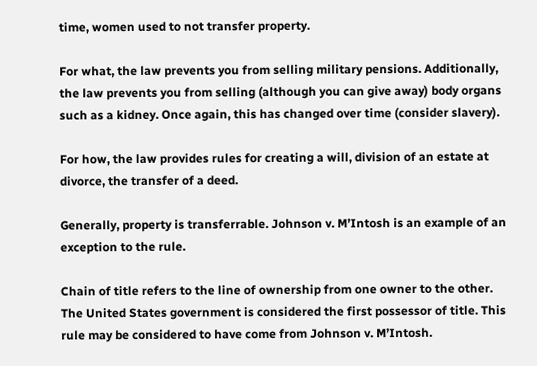time, women used to not transfer property.

For what, the law prevents you from selling military pensions. Additionally, the law prevents you from selling (although you can give away) body organs such as a kidney. Once again, this has changed over time (consider slavery).

For how, the law provides rules for creating a will, division of an estate at divorce, the transfer of a deed.

Generally, property is transferrable. Johnson v. M’Intosh is an example of an exception to the rule.

Chain of title refers to the line of ownership from one owner to the other. The United States government is considered the first possessor of title. This rule may be considered to have come from Johnson v. M’Intosh.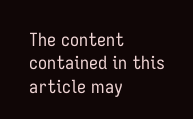The content contained in this article may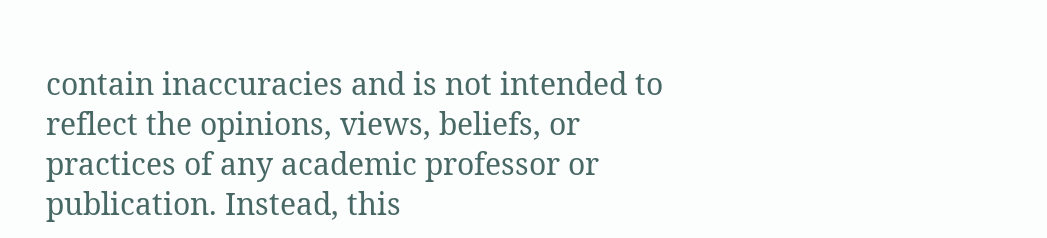contain inaccuracies and is not intended to reflect the opinions, views, beliefs, or practices of any academic professor or publication. Instead, this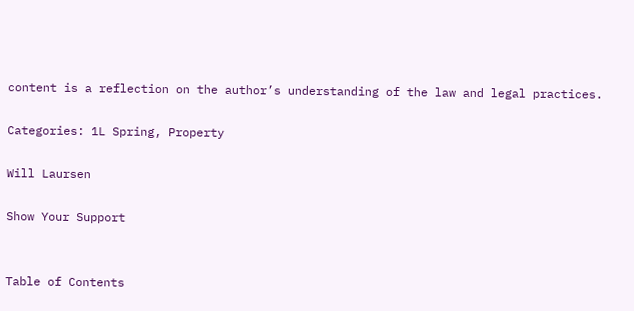content is a reflection on the author’s understanding of the law and legal practices.

Categories: 1L Spring, Property

Will Laursen

Show Your Support


Table of Contents